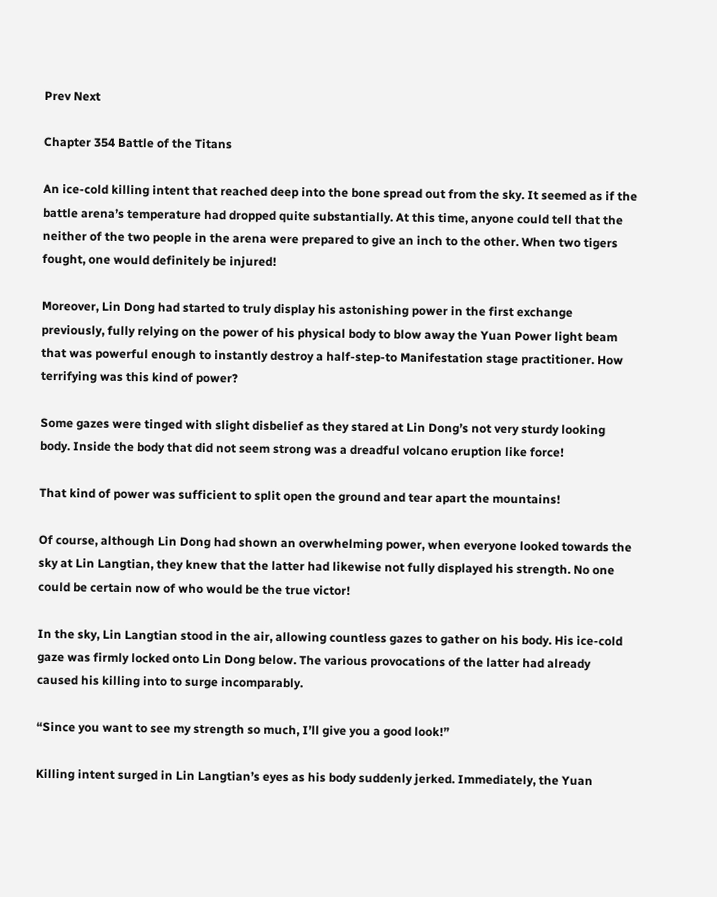Prev Next

Chapter 354 Battle of the Titans

An ice-cold killing intent that reached deep into the bone spread out from the sky. It seemed as if the battle arena’s temperature had dropped quite substantially. At this time, anyone could tell that the neither of the two people in the arena were prepared to give an inch to the other. When two tigers fought, one would definitely be injured!

Moreover, Lin Dong had started to truly display his astonishing power in the first exchange previously, fully relying on the power of his physical body to blow away the Yuan Power light beam that was powerful enough to instantly destroy a half-step-to Manifestation stage practitioner. How terrifying was this kind of power?

Some gazes were tinged with slight disbelief as they stared at Lin Dong’s not very sturdy looking body. Inside the body that did not seem strong was a dreadful volcano eruption like force!

That kind of power was sufficient to split open the ground and tear apart the mountains!

Of course, although Lin Dong had shown an overwhelming power, when everyone looked towards the sky at Lin Langtian, they knew that the latter had likewise not fully displayed his strength. No one could be certain now of who would be the true victor!

In the sky, Lin Langtian stood in the air, allowing countless gazes to gather on his body. His ice-cold gaze was firmly locked onto Lin Dong below. The various provocations of the latter had already caused his killing into to surge incomparably.

“Since you want to see my strength so much, I’ll give you a good look!”

Killing intent surged in Lin Langtian’s eyes as his body suddenly jerked. Immediately, the Yuan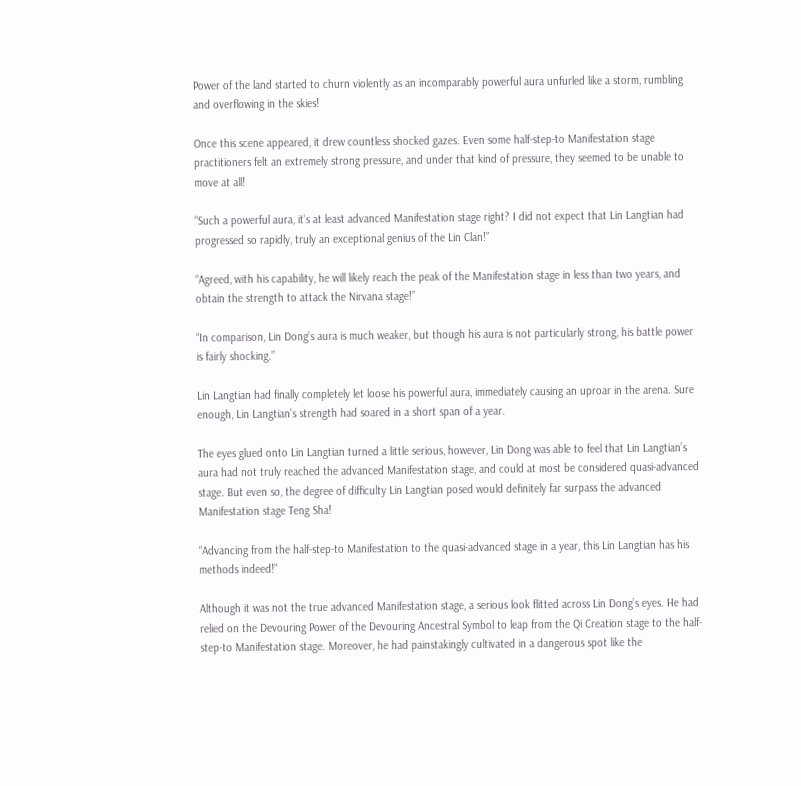Power of the land started to churn violently as an incomparably powerful aura unfurled like a storm, rumbling and overflowing in the skies!

Once this scene appeared, it drew countless shocked gazes. Even some half-step-to Manifestation stage practitioners felt an extremely strong pressure, and under that kind of pressure, they seemed to be unable to move at all!

“Such a powerful aura, it’s at least advanced Manifestation stage right? I did not expect that Lin Langtian had progressed so rapidly, truly an exceptional genius of the Lin Clan!”

“Agreed, with his capability, he will likely reach the peak of the Manifestation stage in less than two years, and obtain the strength to attack the Nirvana stage!”

“In comparison, Lin Dong’s aura is much weaker, but though his aura is not particularly strong, his battle power is fairly shocking.”

Lin Langtian had finally completely let loose his powerful aura, immediately causing an uproar in the arena. Sure enough, Lin Langtian’s strength had soared in a short span of a year.

The eyes glued onto Lin Langtian turned a little serious, however, Lin Dong was able to feel that Lin Langtian’s aura had not truly reached the advanced Manifestation stage, and could at most be considered quasi-advanced stage. But even so, the degree of difficulty Lin Langtian posed would definitely far surpass the advanced Manifestation stage Teng Sha!

“Advancing from the half-step-to Manifestation to the quasi-advanced stage in a year, this Lin Langtian has his methods indeed!”

Although it was not the true advanced Manifestation stage, a serious look flitted across Lin Dong’s eyes. He had relied on the Devouring Power of the Devouring Ancestral Symbol to leap from the Qi Creation stage to the half-step-to Manifestation stage. Moreover, he had painstakingly cultivated in a dangerous spot like the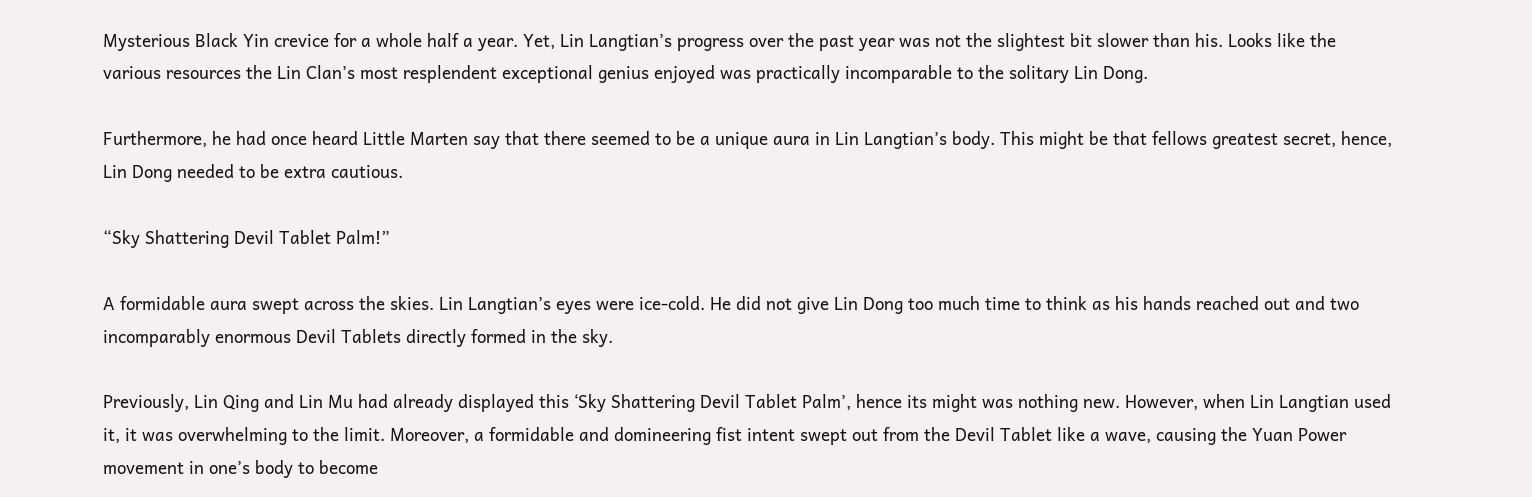Mysterious Black Yin crevice for a whole half a year. Yet, Lin Langtian’s progress over the past year was not the slightest bit slower than his. Looks like the various resources the Lin Clan’s most resplendent exceptional genius enjoyed was practically incomparable to the solitary Lin Dong.

Furthermore, he had once heard Little Marten say that there seemed to be a unique aura in Lin Langtian’s body. This might be that fellows greatest secret, hence, Lin Dong needed to be extra cautious.

“Sky Shattering Devil Tablet Palm!”

A formidable aura swept across the skies. Lin Langtian’s eyes were ice-cold. He did not give Lin Dong too much time to think as his hands reached out and two incomparably enormous Devil Tablets directly formed in the sky.

Previously, Lin Qing and Lin Mu had already displayed this ‘Sky Shattering Devil Tablet Palm’, hence its might was nothing new. However, when Lin Langtian used it, it was overwhelming to the limit. Moreover, a formidable and domineering fist intent swept out from the Devil Tablet like a wave, causing the Yuan Power movement in one’s body to become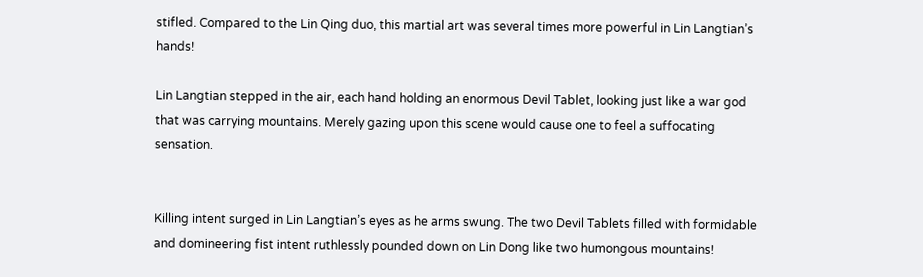stifled. Compared to the Lin Qing duo, this martial art was several times more powerful in Lin Langtian’s hands!

Lin Langtian stepped in the air, each hand holding an enormous Devil Tablet, looking just like a war god that was carrying mountains. Merely gazing upon this scene would cause one to feel a suffocating sensation.


Killing intent surged in Lin Langtian’s eyes as he arms swung. The two Devil Tablets filled with formidable and domineering fist intent ruthlessly pounded down on Lin Dong like two humongous mountains!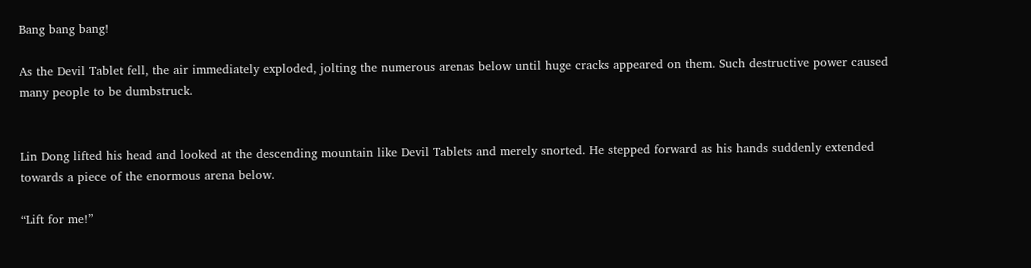Bang bang bang!

As the Devil Tablet fell, the air immediately exploded, jolting the numerous arenas below until huge cracks appeared on them. Such destructive power caused many people to be dumbstruck.


Lin Dong lifted his head and looked at the descending mountain like Devil Tablets and merely snorted. He stepped forward as his hands suddenly extended towards a piece of the enormous arena below.

“Lift for me!”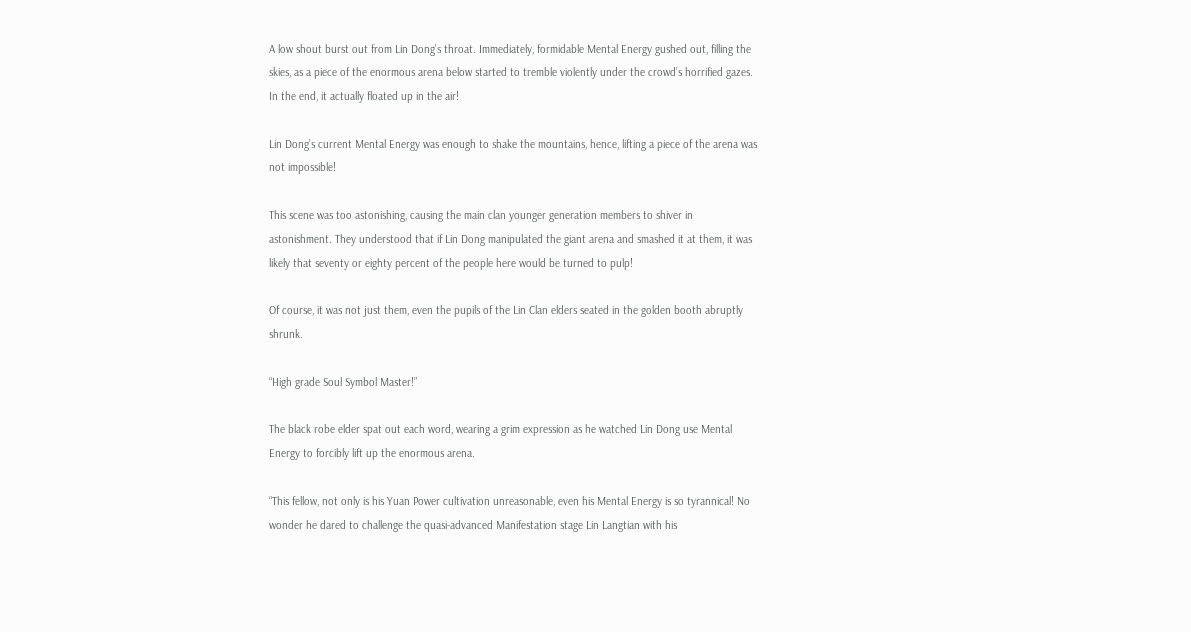A low shout burst out from Lin Dong’s throat. Immediately, formidable Mental Energy gushed out, filling the skies, as a piece of the enormous arena below started to tremble violently under the crowd’s horrified gazes. In the end, it actually floated up in the air!

Lin Dong’s current Mental Energy was enough to shake the mountains, hence, lifting a piece of the arena was not impossible!

This scene was too astonishing, causing the main clan younger generation members to shiver in astonishment. They understood that if Lin Dong manipulated the giant arena and smashed it at them, it was likely that seventy or eighty percent of the people here would be turned to pulp!

Of course, it was not just them, even the pupils of the Lin Clan elders seated in the golden booth abruptly shrunk.

“High grade Soul Symbol Master!”

The black robe elder spat out each word, wearing a grim expression as he watched Lin Dong use Mental Energy to forcibly lift up the enormous arena.

“This fellow, not only is his Yuan Power cultivation unreasonable, even his Mental Energy is so tyrannical! No wonder he dared to challenge the quasi-advanced Manifestation stage Lin Langtian with his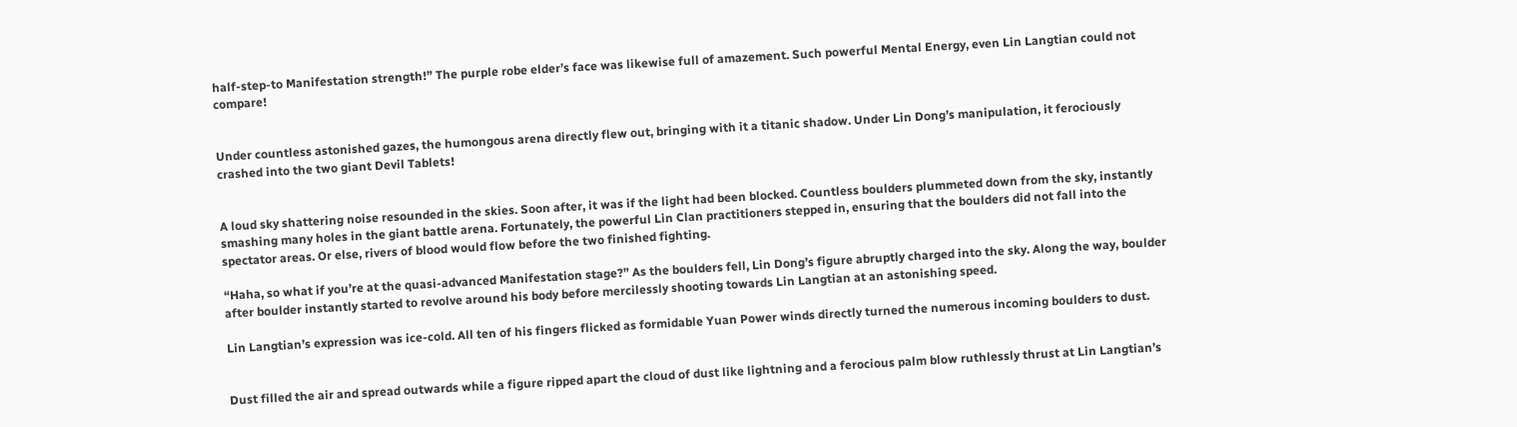half-step-to Manifestation strength!” The purple robe elder’s face was likewise full of amazement. Such powerful Mental Energy, even Lin Langtian could not compare!


Under countless astonished gazes, the humongous arena directly flew out, bringing with it a titanic shadow. Under Lin Dong’s manipulation, it ferociously crashed into the two giant Devil Tablets!


A loud sky shattering noise resounded in the skies. Soon after, it was if the light had been blocked. Countless boulders plummeted down from the sky, instantly smashing many holes in the giant battle arena. Fortunately, the powerful Lin Clan practitioners stepped in, ensuring that the boulders did not fall into the spectator areas. Or else, rivers of blood would flow before the two finished fighting.

“Haha, so what if you’re at the quasi-advanced Manifestation stage?” As the boulders fell, Lin Dong’s figure abruptly charged into the sky. Along the way, boulder after boulder instantly started to revolve around his body before mercilessly shooting towards Lin Langtian at an astonishing speed.

Lin Langtian’s expression was ice-cold. All ten of his fingers flicked as formidable Yuan Power winds directly turned the numerous incoming boulders to dust.


Dust filled the air and spread outwards while a figure ripped apart the cloud of dust like lightning and a ferocious palm blow ruthlessly thrust at Lin Langtian’s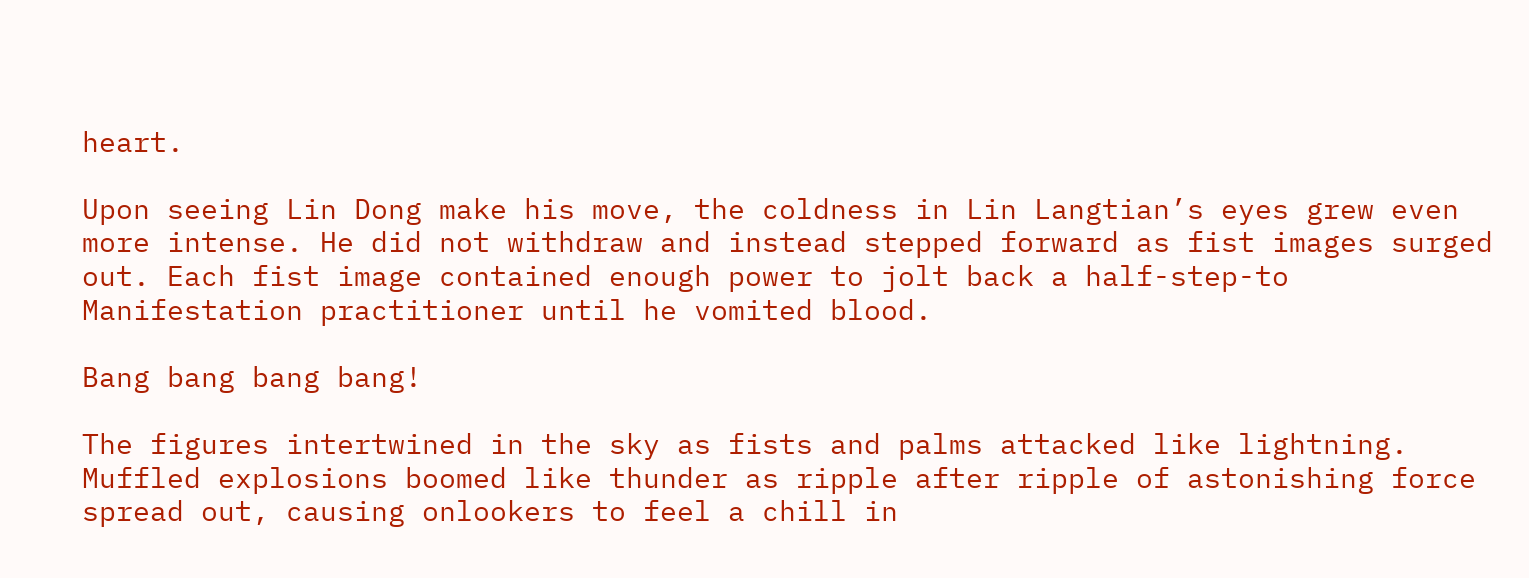heart.

Upon seeing Lin Dong make his move, the coldness in Lin Langtian’s eyes grew even more intense. He did not withdraw and instead stepped forward as fist images surged out. Each fist image contained enough power to jolt back a half-step-to Manifestation practitioner until he vomited blood.

Bang bang bang bang!

The figures intertwined in the sky as fists and palms attacked like lightning. Muffled explosions boomed like thunder as ripple after ripple of astonishing force spread out, causing onlookers to feel a chill in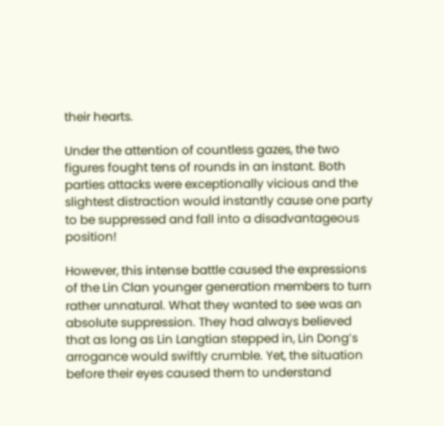their hearts.

Under the attention of countless gazes, the two figures fought tens of rounds in an instant. Both parties attacks were exceptionally vicious and the slightest distraction would instantly cause one party to be suppressed and fall into a disadvantageous position!

However, this intense battle caused the expressions of the Lin Clan younger generation members to turn rather unnatural. What they wanted to see was an absolute suppression. They had always believed that as long as Lin Langtian stepped in, Lin Dong’s arrogance would swiftly crumble. Yet, the situation before their eyes caused them to understand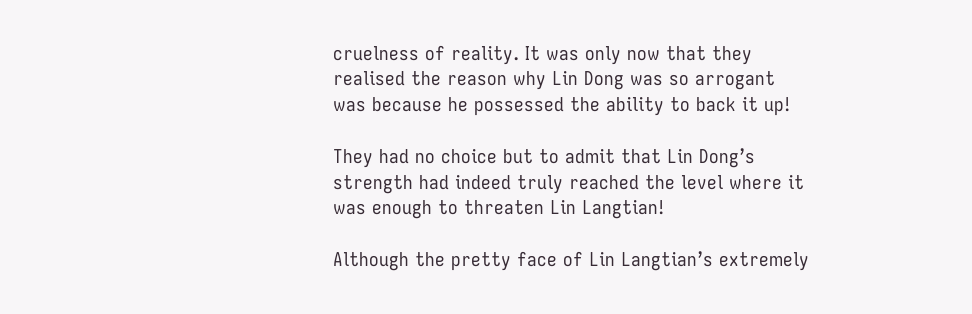cruelness of reality. It was only now that they realised the reason why Lin Dong was so arrogant was because he possessed the ability to back it up!

They had no choice but to admit that Lin Dong’s strength had indeed truly reached the level where it was enough to threaten Lin Langtian!

Although the pretty face of Lin Langtian’s extremely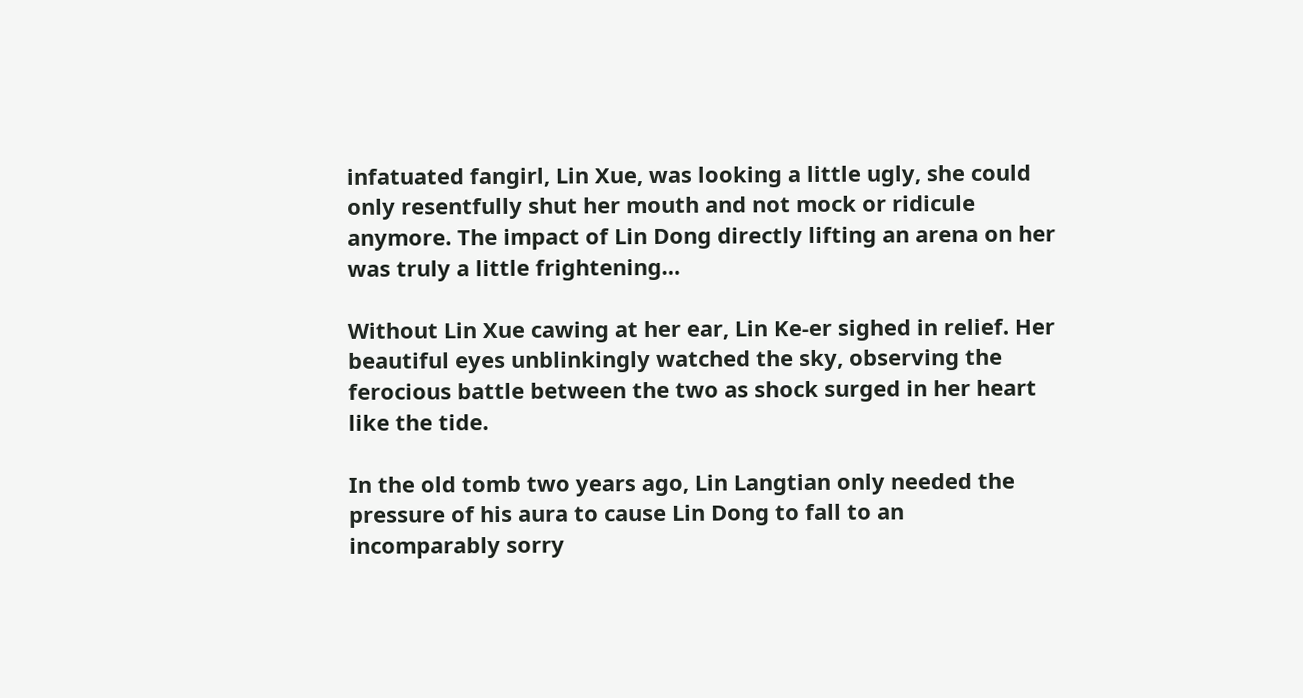infatuated fangirl, Lin Xue, was looking a little ugly, she could only resentfully shut her mouth and not mock or ridicule anymore. The impact of Lin Dong directly lifting an arena on her was truly a little frightening…

Without Lin Xue cawing at her ear, Lin Ke-er sighed in relief. Her beautiful eyes unblinkingly watched the sky, observing the ferocious battle between the two as shock surged in her heart like the tide.

In the old tomb two years ago, Lin Langtian only needed the pressure of his aura to cause Lin Dong to fall to an incomparably sorry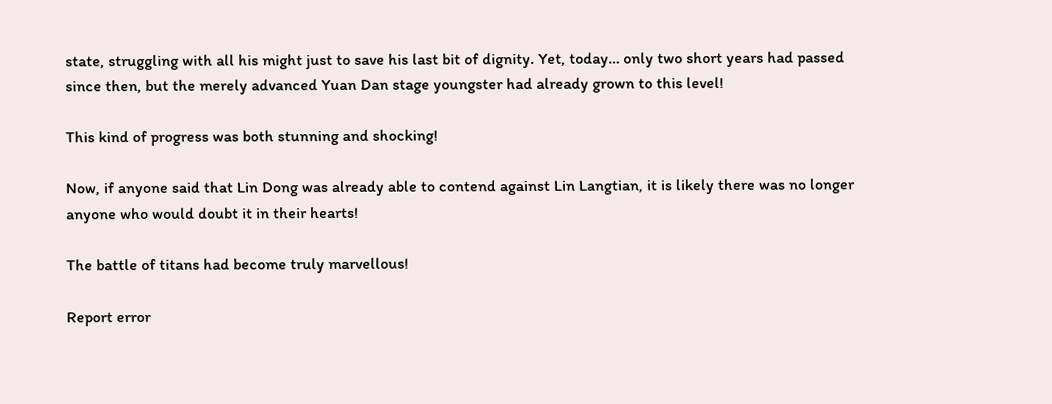state, struggling with all his might just to save his last bit of dignity. Yet, today… only two short years had passed since then, but the merely advanced Yuan Dan stage youngster had already grown to this level!

This kind of progress was both stunning and shocking!

Now, if anyone said that Lin Dong was already able to contend against Lin Langtian, it is likely there was no longer anyone who would doubt it in their hearts!

The battle of titans had become truly marvellous!

Report error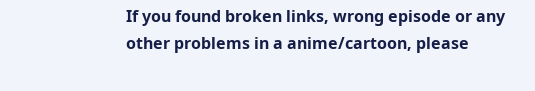If you found broken links, wrong episode or any other problems in a anime/cartoon, please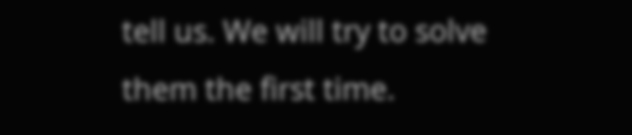tell us. We will try to solve them the first time.